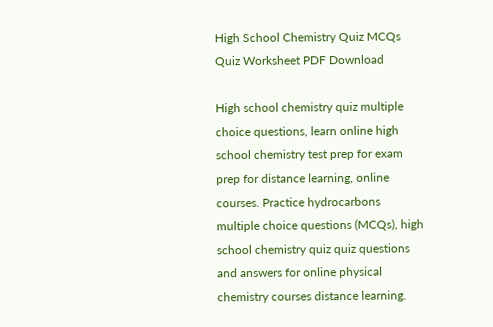High School Chemistry Quiz MCQs Quiz Worksheet PDF Download

High school chemistry quiz multiple choice questions, learn online high school chemistry test prep for exam prep for distance learning, online courses. Practice hydrocarbons multiple choice questions (MCQs), high school chemistry quiz quiz questions and answers for online physical chemistry courses distance learning.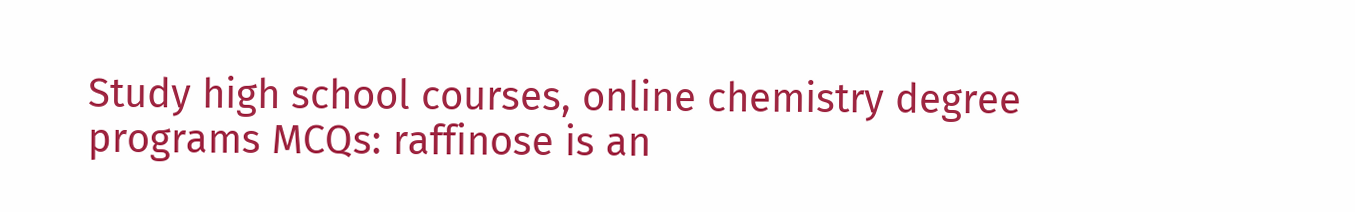Study high school courses, online chemistry degree programs MCQs: raffinose is an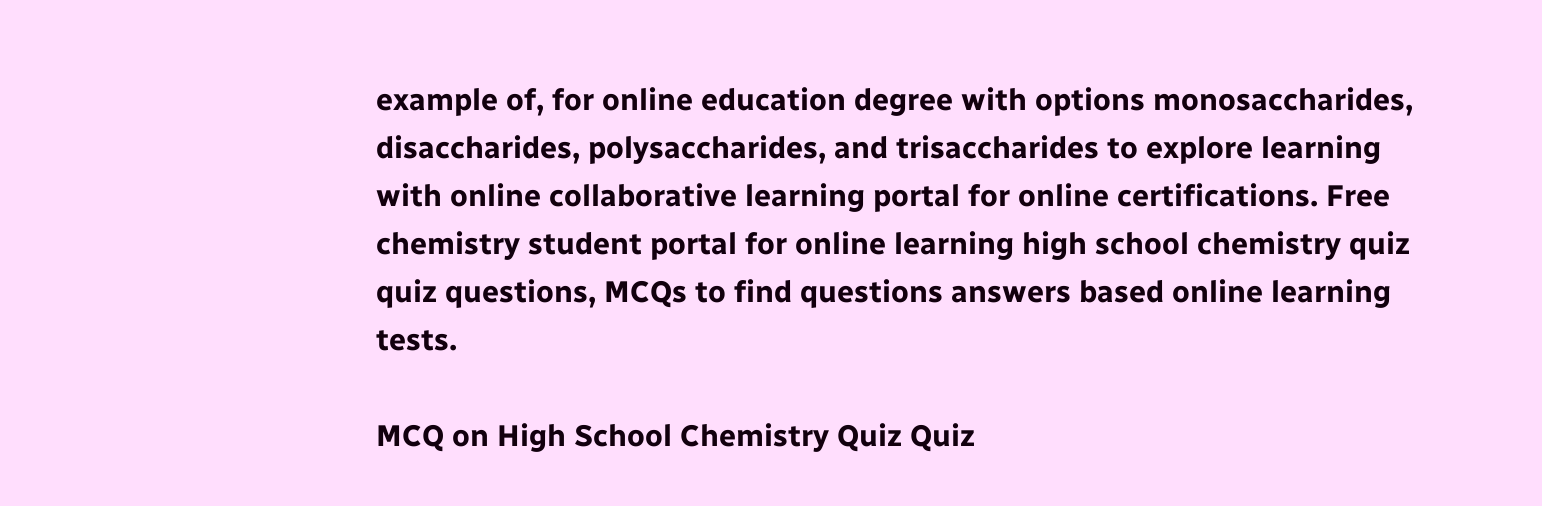example of, for online education degree with options monosaccharides, disaccharides, polysaccharides, and trisaccharides to explore learning with online collaborative learning portal for online certifications. Free chemistry student portal for online learning high school chemistry quiz quiz questions, MCQs to find questions answers based online learning tests.

MCQ on High School Chemistry Quiz Quiz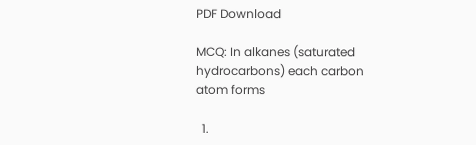PDF Download

MCQ: In alkanes (saturated hydrocarbons) each carbon atom forms

  1.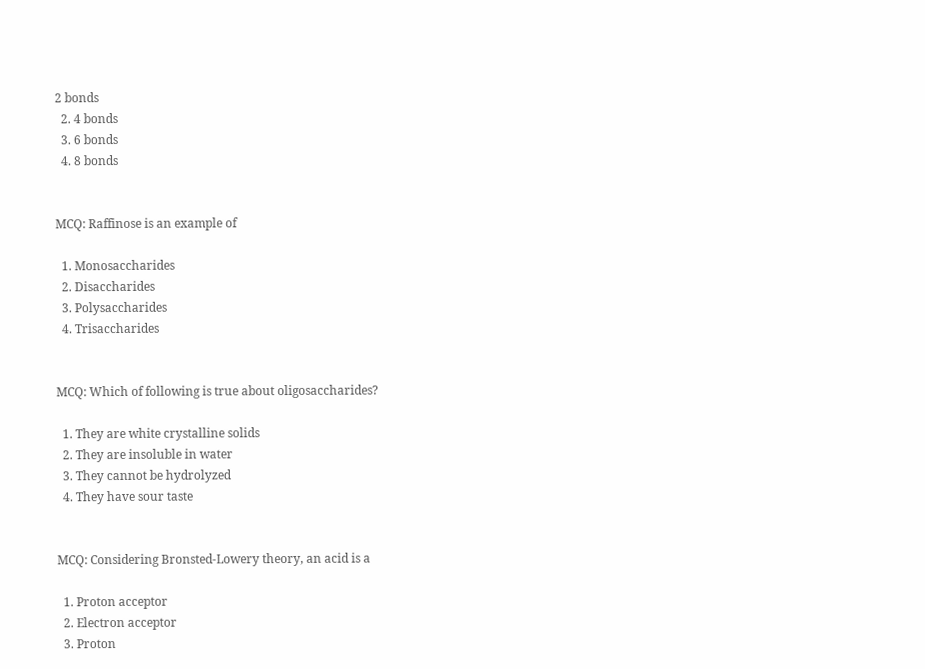2 bonds
  2. 4 bonds
  3. 6 bonds
  4. 8 bonds


MCQ: Raffinose is an example of

  1. Monosaccharides
  2. Disaccharides
  3. Polysaccharides
  4. Trisaccharides


MCQ: Which of following is true about oligosaccharides?

  1. They are white crystalline solids
  2. They are insoluble in water
  3. They cannot be hydrolyzed
  4. They have sour taste


MCQ: Considering Bronsted-Lowery theory, an acid is a

  1. Proton acceptor
  2. Electron acceptor
  3. Proton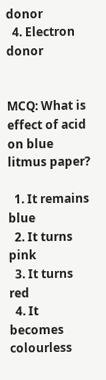donor
  4. Electron donor


MCQ: What is effect of acid on blue litmus paper?

  1. It remains blue
  2. It turns pink
  3. It turns red
  4. It becomes colourless